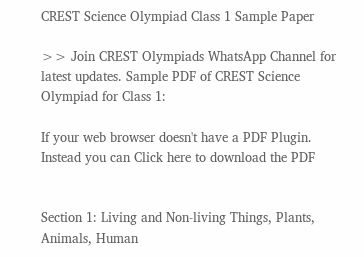CREST Science Olympiad Class 1 Sample Paper

>> Join CREST Olympiads WhatsApp Channel for latest updates. Sample PDF of CREST Science Olympiad for Class 1:

If your web browser doesn't have a PDF Plugin. Instead you can Click here to download the PDF


Section 1: Living and Non-living Things, Plants, Animals, Human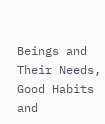Beings and Their Needs, Good Habits and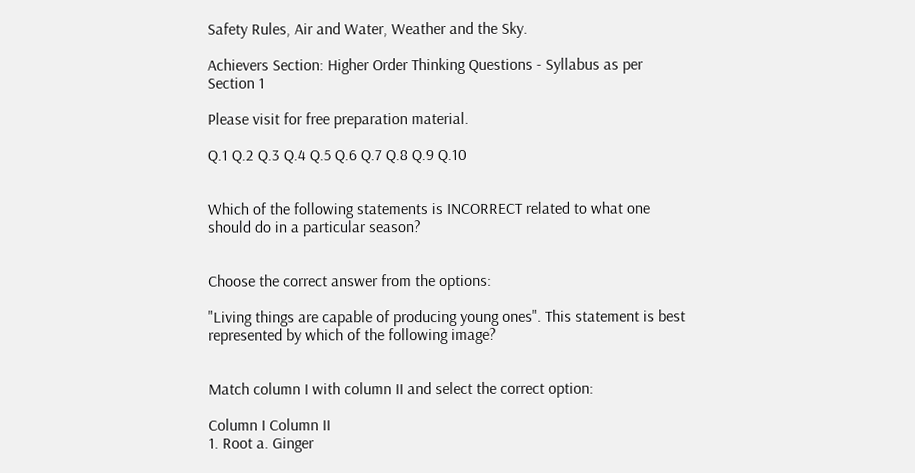Safety Rules, Air and Water, Weather and the Sky.

Achievers Section: Higher Order Thinking Questions - Syllabus as per Section 1

Please visit for free preparation material.

Q.1 Q.2 Q.3 Q.4 Q.5 Q.6 Q.7 Q.8 Q.9 Q.10


Which of the following statements is INCORRECT related to what one should do in a particular season?


Choose the correct answer from the options:

"Living things are capable of producing young ones". This statement is best represented by which of the following image?


Match column I with column II and select the correct option:

Column I Column II
1. Root a. Ginger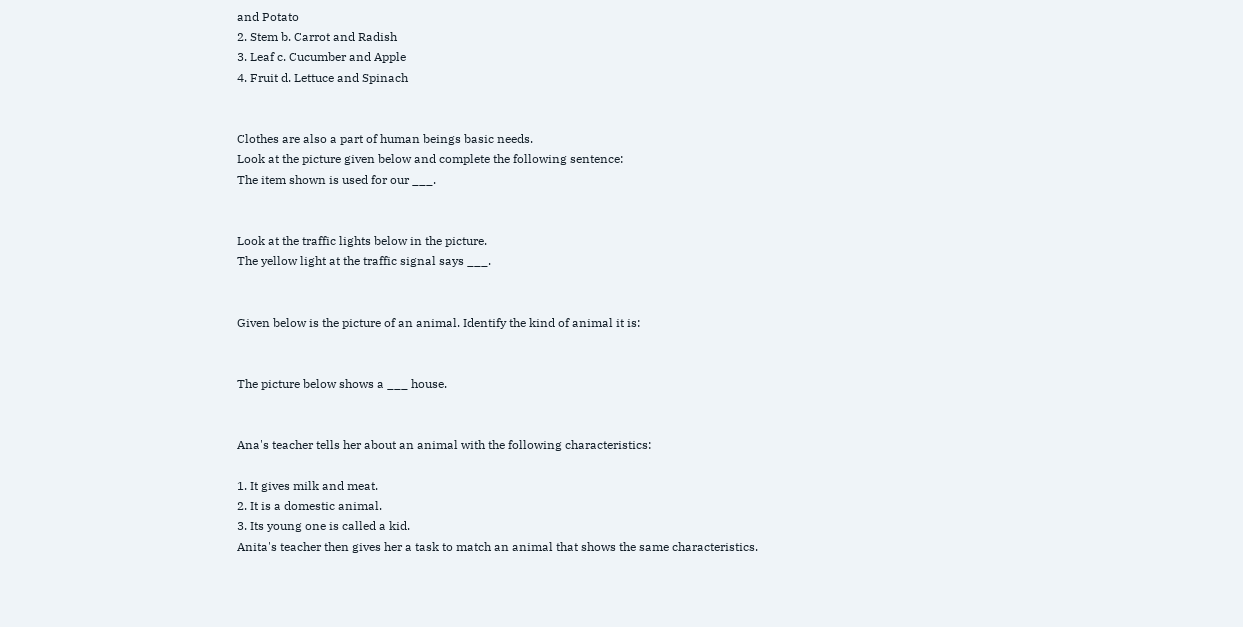and Potato
2. Stem b. Carrot and Radish
3. Leaf c. Cucumber and Apple
4. Fruit d. Lettuce and Spinach


Clothes are also a part of human beings basic needs.
Look at the picture given below and complete the following sentence:
The item shown is used for our ___.


Look at the traffic lights below in the picture.
The yellow light at the traffic signal says ___.


Given below is the picture of an animal. Identify the kind of animal it is:


The picture below shows a ___ house.


Ana's teacher tells her about an animal with the following characteristics:

1. It gives milk and meat.
2. It is a domestic animal.
3. Its young one is called a kid.
Anita's teacher then gives her a task to match an animal that shows the same characteristics.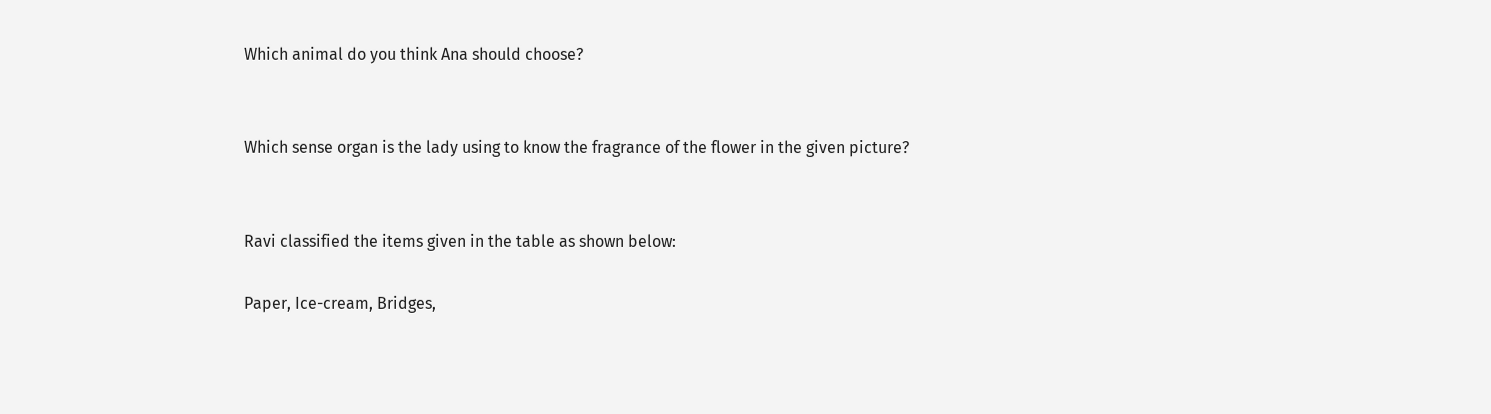Which animal do you think Ana should choose?


Which sense organ is the lady using to know the fragrance of the flower in the given picture?


Ravi classified the items given in the table as shown below:

Paper, Ice-cream, Bridges,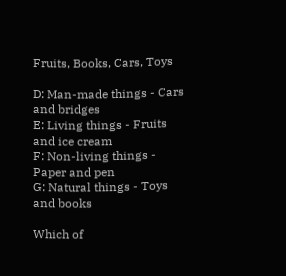Fruits, Books, Cars, Toys

D: Man-made things - Cars and bridges
E: Living things - Fruits and ice cream
F: Non-living things - Paper and pen
G: Natural things - Toys and books

Which of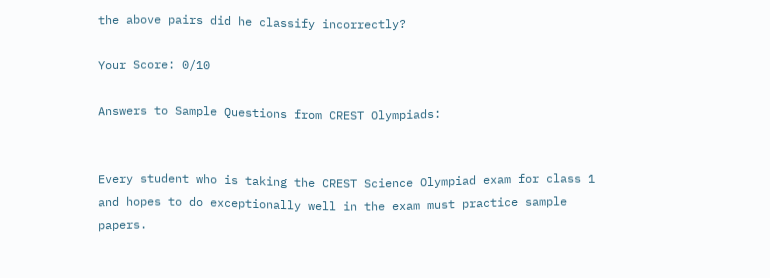the above pairs did he classify incorrectly?

Your Score: 0/10

Answers to Sample Questions from CREST Olympiads:


Every student who is taking the CREST Science Olympiad exam for class 1 and hopes to do exceptionally well in the exam must practice sample papers.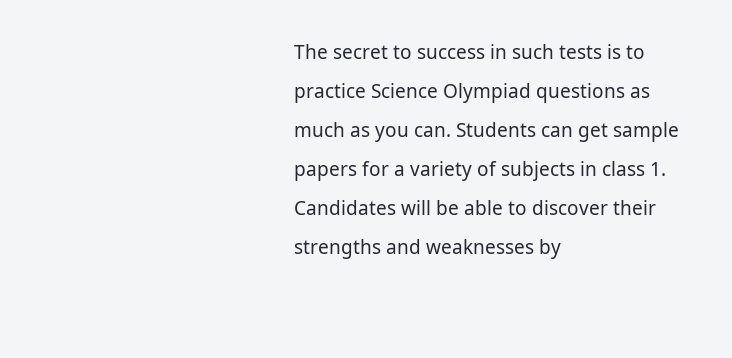The secret to success in such tests is to practice Science Olympiad questions as much as you can. Students can get sample papers for a variety of subjects in class 1. Candidates will be able to discover their strengths and weaknesses by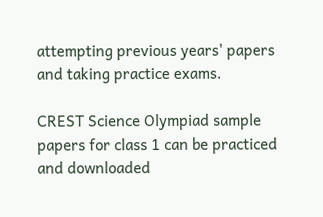attempting previous years' papers and taking practice exams.

CREST Science Olympiad sample papers for class 1 can be practiced and downloaded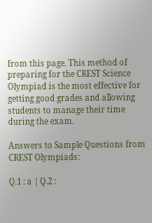from this page. This method of preparing for the CREST Science Olympiad is the most effective for getting good grades and allowing students to manage their time during the exam.

Answers to Sample Questions from CREST Olympiads:

Q.1 : a | Q.2 :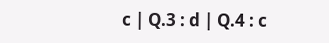c | Q.3 : d | Q.4 : c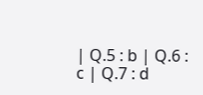| Q.5 : b | Q.6 : c | Q.7 : d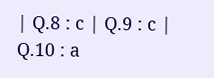| Q.8 : c | Q.9 : c | Q.10 : a